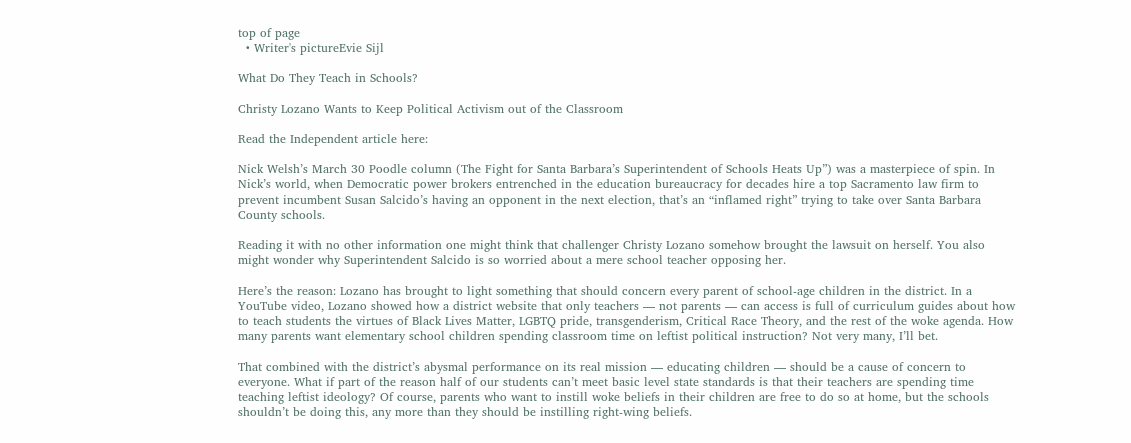top of page
  • Writer's pictureEvie Sijl

What Do They Teach in Schools?

Christy Lozano Wants to Keep Political Activism out of the Classroom

Read the Independent article here:

Nick Welsh’s March 30 Poodle column (The Fight for Santa Barbara’s Superintendent of Schools Heats Up”) was a masterpiece of spin. In Nick’s world, when Democratic power brokers entrenched in the education bureaucracy for decades hire a top Sacramento law firm to prevent incumbent Susan Salcido’s having an opponent in the next election, that’s an “inflamed right” trying to take over Santa Barbara County schools.

Reading it with no other information one might think that challenger Christy Lozano somehow brought the lawsuit on herself. You also might wonder why Superintendent Salcido is so worried about a mere school teacher opposing her.

Here’s the reason: Lozano has brought to light something that should concern every parent of school-age children in the district. In a YouTube video, Lozano showed how a district website that only teachers — not parents — can access is full of curriculum guides about how to teach students the virtues of Black Lives Matter, LGBTQ pride, transgenderism, Critical Race Theory, and the rest of the woke agenda. How many parents want elementary school children spending classroom time on leftist political instruction? Not very many, I’ll bet.

That combined with the district’s abysmal performance on its real mission — educating children — should be a cause of concern to everyone. What if part of the reason half of our students can’t meet basic level state standards is that their teachers are spending time teaching leftist ideology? Of course, parents who want to instill woke beliefs in their children are free to do so at home, but the schools shouldn’t be doing this, any more than they should be instilling right-wing beliefs.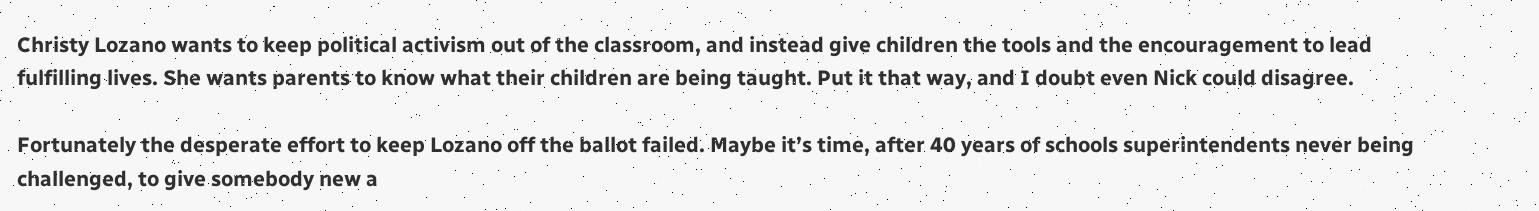Christy Lozano wants to keep political activism out of the classroom, and instead give children the tools and the encouragement to lead fulfilling lives. She wants parents to know what their children are being taught. Put it that way, and I doubt even Nick could disagree.

Fortunately the desperate effort to keep Lozano off the ballot failed. Maybe it’s time, after 40 years of schools superintendents never being challenged, to give somebody new a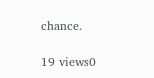chance.

19 views0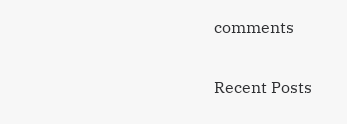comments

Recent Posts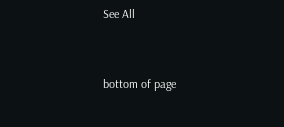See All


bottom of page